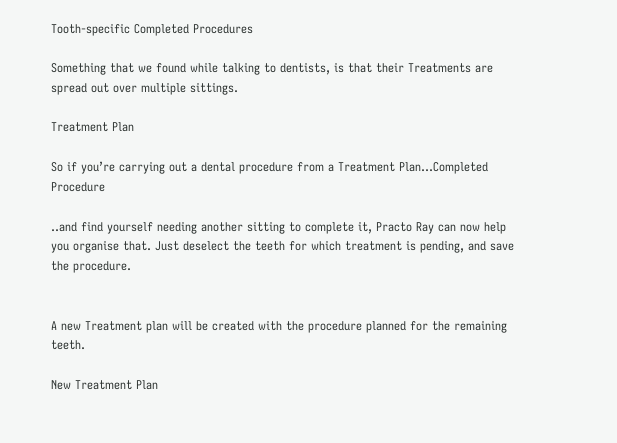Tooth-specific Completed Procedures

Something that we found while talking to dentists, is that their Treatments are spread out over multiple sittings.

Treatment Plan

So if you’re carrying out a dental procedure from a Treatment Plan…Completed Procedure

..and find yourself needing another sitting to complete it, Practo Ray can now help you organise that. Just deselect the teeth for which treatment is pending, and save the procedure.


A new Treatment plan will be created with the procedure planned for the remaining teeth.

New Treatment Plan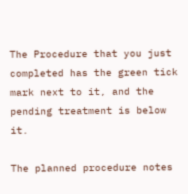The Procedure that you just completed has the green tick mark next to it, and the pending treatment is below it.

The planned procedure notes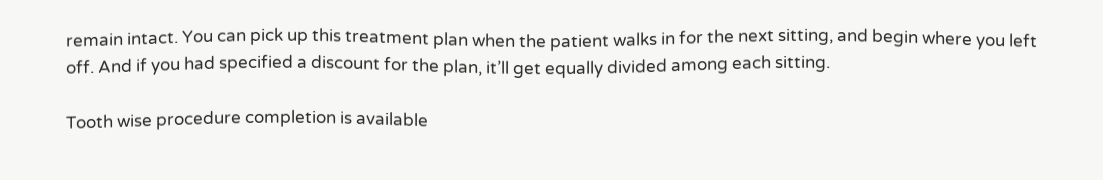remain intact. You can pick up this treatment plan when the patient walks in for the next sitting, and begin where you left off. And if you had specified a discount for the plan, it’ll get equally divided among each sitting.

Tooth wise procedure completion is available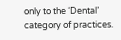only to the ‘Dental’ category of practices.